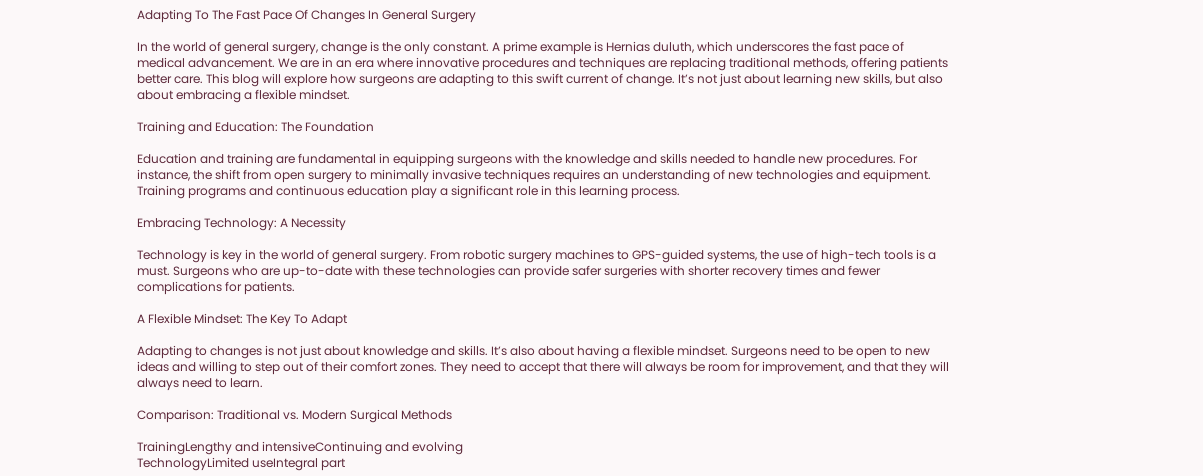Adapting To The Fast Pace Of Changes In General Surgery

In the world of general surgery, change is the only constant. A prime example is Hernias duluth, which underscores the fast pace of medical advancement. We are in an era where innovative procedures and techniques are replacing traditional methods, offering patients better care. This blog will explore how surgeons are adapting to this swift current of change. It’s not just about learning new skills, but also about embracing a flexible mindset.

Training and Education: The Foundation

Education and training are fundamental in equipping surgeons with the knowledge and skills needed to handle new procedures. For instance, the shift from open surgery to minimally invasive techniques requires an understanding of new technologies and equipment. Training programs and continuous education play a significant role in this learning process.

Embracing Technology: A Necessity

Technology is key in the world of general surgery. From robotic surgery machines to GPS-guided systems, the use of high-tech tools is a must. Surgeons who are up-to-date with these technologies can provide safer surgeries with shorter recovery times and fewer complications for patients.

A Flexible Mindset: The Key To Adapt

Adapting to changes is not just about knowledge and skills. It’s also about having a flexible mindset. Surgeons need to be open to new ideas and willing to step out of their comfort zones. They need to accept that there will always be room for improvement, and that they will always need to learn.

Comparison: Traditional vs. Modern Surgical Methods

TrainingLengthy and intensiveContinuing and evolving
TechnologyLimited useIntegral part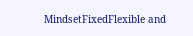MindsetFixedFlexible and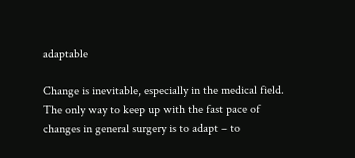adaptable

Change is inevitable, especially in the medical field. The only way to keep up with the fast pace of changes in general surgery is to adapt – to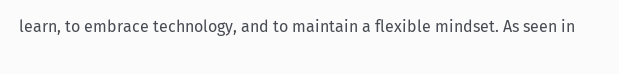learn, to embrace technology, and to maintain a flexible mindset. As seen in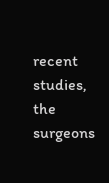recent studies, the surgeons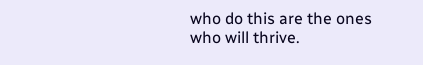who do this are the ones who will thrive.